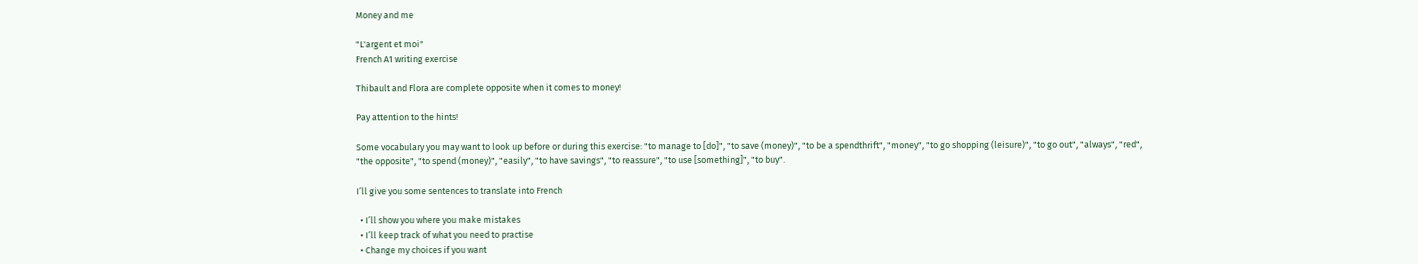Money and me

"L'argent et moi"
French A1 writing exercise

Thibault and Flora are complete opposite when it comes to money!

Pay attention to the hints!

Some vocabulary you may want to look up before or during this exercise: "to manage to [do]", "to save (money)", "to be a spendthrift", "money", "to go shopping (leisure)", "to go out", "always", "red", "the opposite", "to spend (money)", "easily", "to have savings", "to reassure", "to use [something]", "to buy".

I’ll give you some sentences to translate into French

  • I’ll show you where you make mistakes
  • I’ll keep track of what you need to practise
  • Change my choices if you want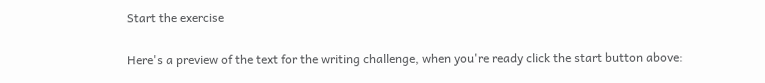Start the exercise

Here's a preview of the text for the writing challenge, when you're ready click the start button above: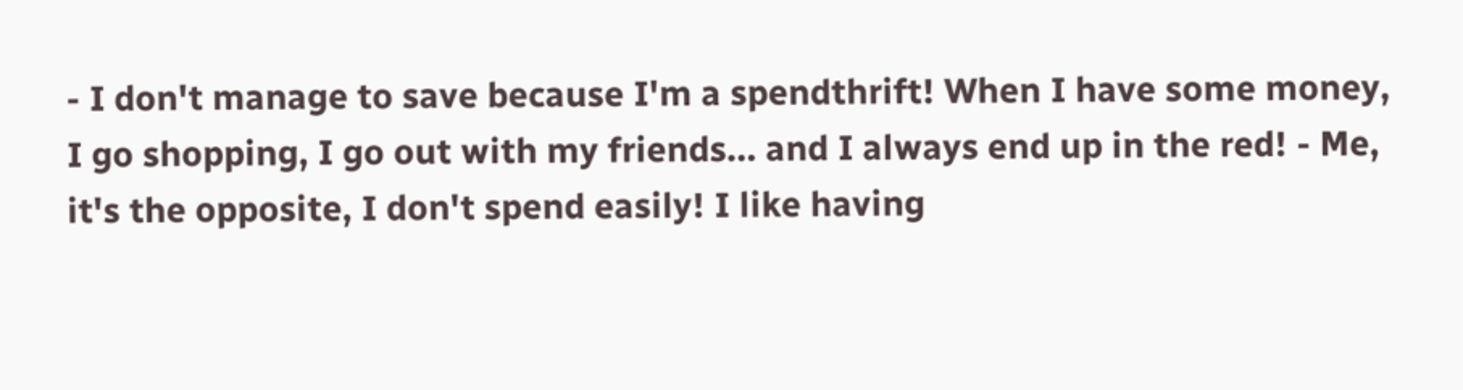- I don't manage to save because I'm a spendthrift! When I have some money, I go shopping, I go out with my friends... and I always end up in the red! - Me, it's the opposite, I don't spend easily! I like having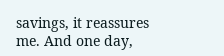savings, it reassures me. And one day,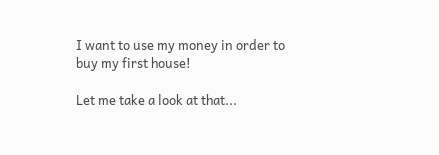I want to use my money in order to buy my first house!

Let me take a look at that...